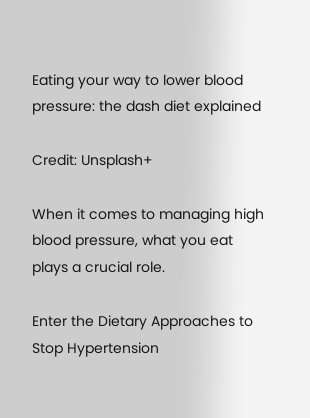Eating your way to lower blood pressure: the dash diet explained

Credit: Unsplash+

When it comes to managing high blood pressure, what you eat plays a crucial role.

Enter the Dietary Approaches to Stop Hypertension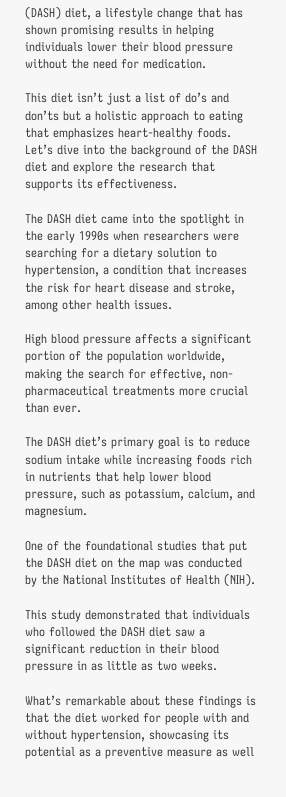(DASH) diet, a lifestyle change that has shown promising results in helping individuals lower their blood pressure without the need for medication.

This diet isn’t just a list of do’s and don’ts but a holistic approach to eating that emphasizes heart-healthy foods. Let’s dive into the background of the DASH diet and explore the research that supports its effectiveness.

The DASH diet came into the spotlight in the early 1990s when researchers were searching for a dietary solution to hypertension, a condition that increases the risk for heart disease and stroke, among other health issues.

High blood pressure affects a significant portion of the population worldwide, making the search for effective, non-pharmaceutical treatments more crucial than ever.

The DASH diet’s primary goal is to reduce sodium intake while increasing foods rich in nutrients that help lower blood pressure, such as potassium, calcium, and magnesium.

One of the foundational studies that put the DASH diet on the map was conducted by the National Institutes of Health (NIH).

This study demonstrated that individuals who followed the DASH diet saw a significant reduction in their blood pressure in as little as two weeks.

What’s remarkable about these findings is that the diet worked for people with and without hypertension, showcasing its potential as a preventive measure as well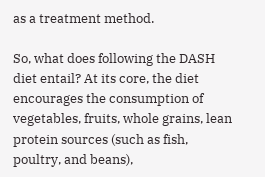as a treatment method.

So, what does following the DASH diet entail? At its core, the diet encourages the consumption of vegetables, fruits, whole grains, lean protein sources (such as fish, poultry, and beans),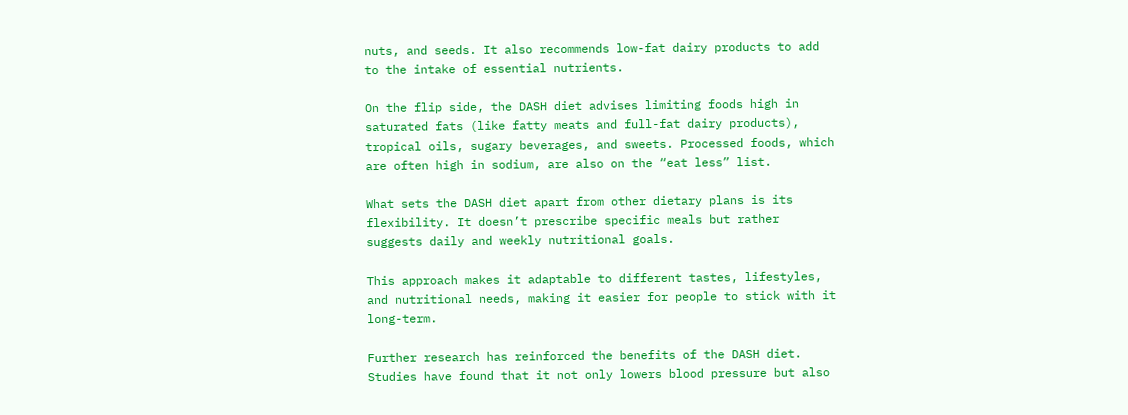nuts, and seeds. It also recommends low-fat dairy products to add to the intake of essential nutrients.

On the flip side, the DASH diet advises limiting foods high in saturated fats (like fatty meats and full-fat dairy products), tropical oils, sugary beverages, and sweets. Processed foods, which are often high in sodium, are also on the “eat less” list.

What sets the DASH diet apart from other dietary plans is its flexibility. It doesn’t prescribe specific meals but rather suggests daily and weekly nutritional goals.

This approach makes it adaptable to different tastes, lifestyles, and nutritional needs, making it easier for people to stick with it long-term.

Further research has reinforced the benefits of the DASH diet. Studies have found that it not only lowers blood pressure but also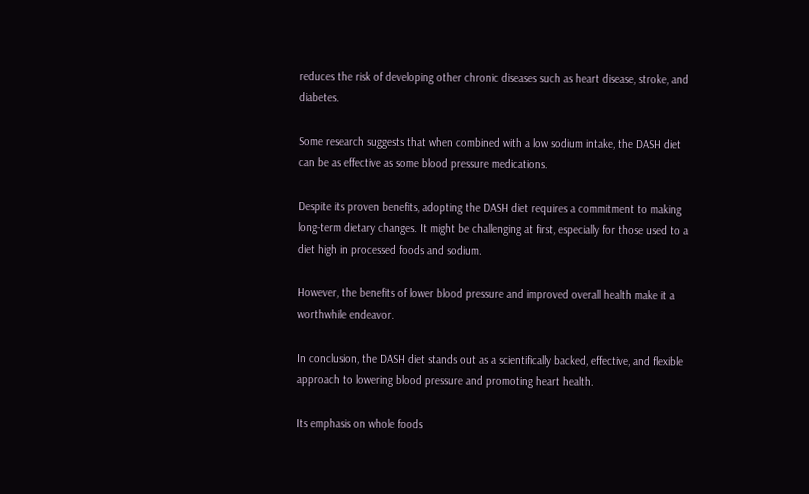reduces the risk of developing other chronic diseases such as heart disease, stroke, and diabetes.

Some research suggests that when combined with a low sodium intake, the DASH diet can be as effective as some blood pressure medications.

Despite its proven benefits, adopting the DASH diet requires a commitment to making long-term dietary changes. It might be challenging at first, especially for those used to a diet high in processed foods and sodium.

However, the benefits of lower blood pressure and improved overall health make it a worthwhile endeavor.

In conclusion, the DASH diet stands out as a scientifically backed, effective, and flexible approach to lowering blood pressure and promoting heart health.

Its emphasis on whole foods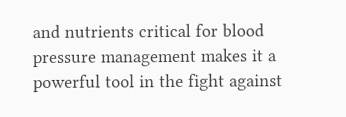and nutrients critical for blood pressure management makes it a powerful tool in the fight against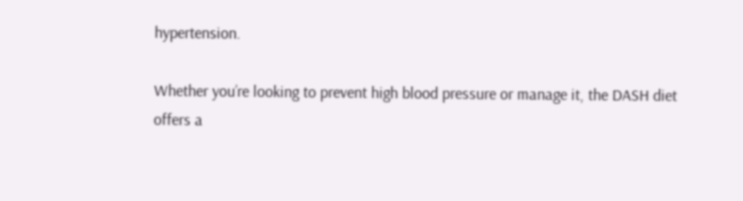hypertension.

Whether you’re looking to prevent high blood pressure or manage it, the DASH diet offers a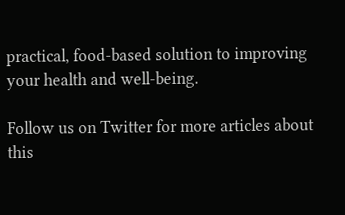practical, food-based solution to improving your health and well-being.

Follow us on Twitter for more articles about this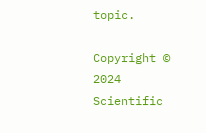topic.

Copyright © 2024 Scientific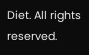Diet. All rights reserved.